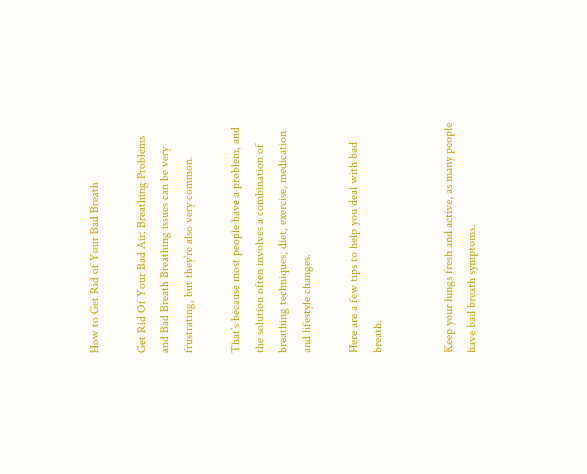How to Get Rid of Your Bad Breath

Get Rid Of Your Bad Air: Breathing Problems and Bad Breath Breathing issues can be very frustrating, but they’re also very common.

That’s because most people have a problem, and the solution often involves a combination of breathing techniques, diet, exercise, medication and lifestyle changes.

Here are a few tips to help you deal with bad breath.


Keep your lungs fresh and active, as many people have bad breath symptoms.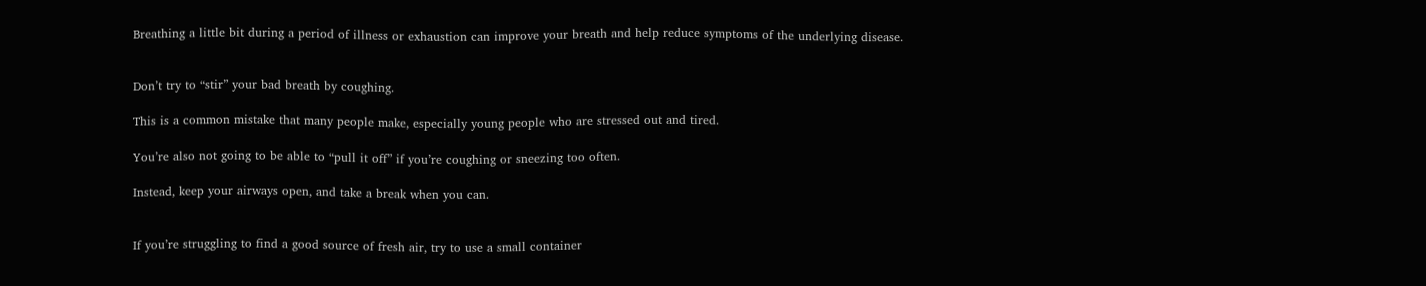Breathing a little bit during a period of illness or exhaustion can improve your breath and help reduce symptoms of the underlying disease.


Don’t try to “stir” your bad breath by coughing.

This is a common mistake that many people make, especially young people who are stressed out and tired.

You’re also not going to be able to “pull it off” if you’re coughing or sneezing too often.

Instead, keep your airways open, and take a break when you can.


If you’re struggling to find a good source of fresh air, try to use a small container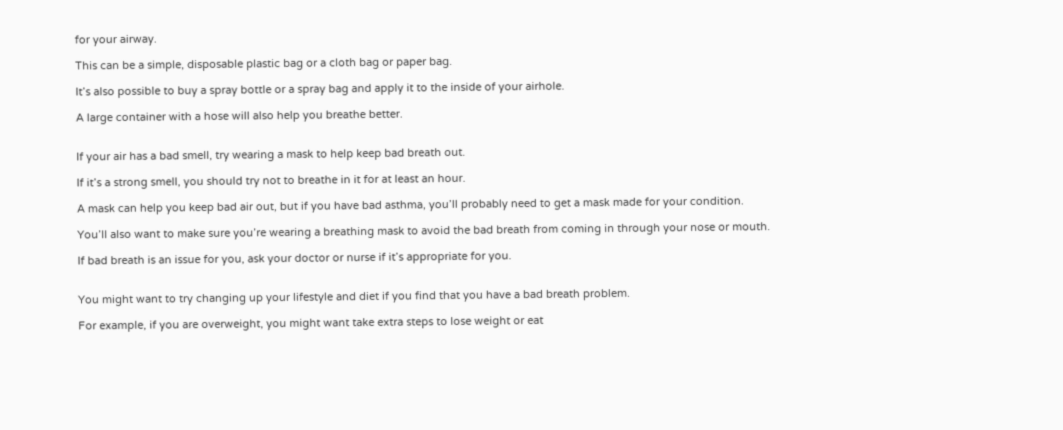for your airway.

This can be a simple, disposable plastic bag or a cloth bag or paper bag.

It’s also possible to buy a spray bottle or a spray bag and apply it to the inside of your airhole.

A large container with a hose will also help you breathe better.


If your air has a bad smell, try wearing a mask to help keep bad breath out.

If it’s a strong smell, you should try not to breathe in it for at least an hour.

A mask can help you keep bad air out, but if you have bad asthma, you’ll probably need to get a mask made for your condition.

You’ll also want to make sure you’re wearing a breathing mask to avoid the bad breath from coming in through your nose or mouth.

If bad breath is an issue for you, ask your doctor or nurse if it’s appropriate for you.


You might want to try changing up your lifestyle and diet if you find that you have a bad breath problem.

For example, if you are overweight, you might want take extra steps to lose weight or eat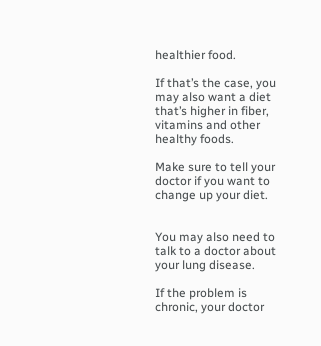healthier food.

If that’s the case, you may also want a diet that’s higher in fiber, vitamins and other healthy foods.

Make sure to tell your doctor if you want to change up your diet.


You may also need to talk to a doctor about your lung disease.

If the problem is chronic, your doctor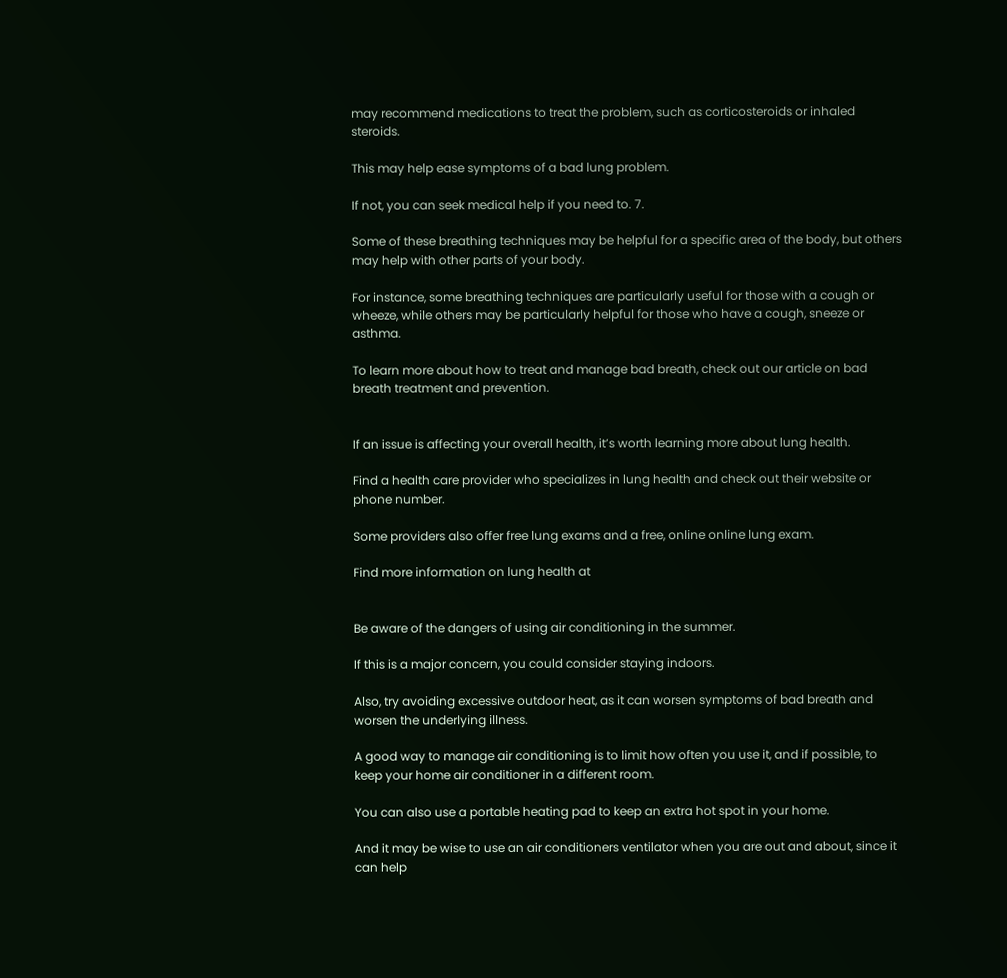may recommend medications to treat the problem, such as corticosteroids or inhaled steroids.

This may help ease symptoms of a bad lung problem.

If not, you can seek medical help if you need to. 7.

Some of these breathing techniques may be helpful for a specific area of the body, but others may help with other parts of your body.

For instance, some breathing techniques are particularly useful for those with a cough or wheeze, while others may be particularly helpful for those who have a cough, sneeze or asthma.

To learn more about how to treat and manage bad breath, check out our article on bad breath treatment and prevention.


If an issue is affecting your overall health, it’s worth learning more about lung health.

Find a health care provider who specializes in lung health and check out their website or phone number.

Some providers also offer free lung exams and a free, online online lung exam.

Find more information on lung health at


Be aware of the dangers of using air conditioning in the summer.

If this is a major concern, you could consider staying indoors.

Also, try avoiding excessive outdoor heat, as it can worsen symptoms of bad breath and worsen the underlying illness.

A good way to manage air conditioning is to limit how often you use it, and if possible, to keep your home air conditioner in a different room.

You can also use a portable heating pad to keep an extra hot spot in your home.

And it may be wise to use an air conditioners ventilator when you are out and about, since it can help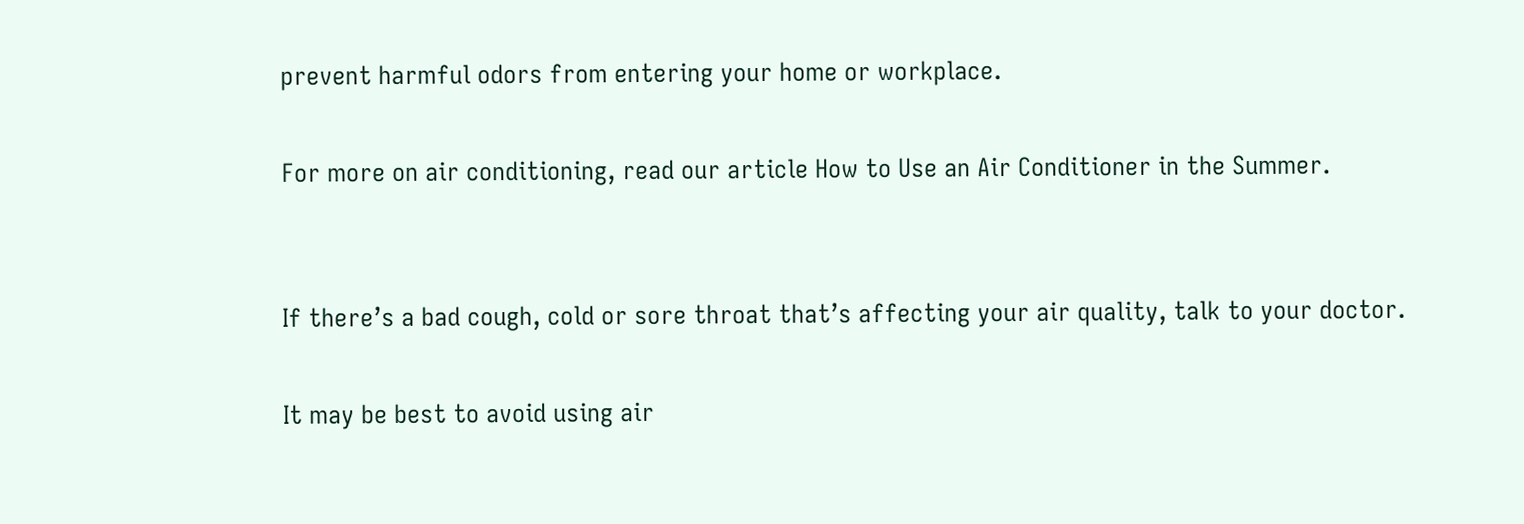prevent harmful odors from entering your home or workplace.

For more on air conditioning, read our article How to Use an Air Conditioner in the Summer.


If there’s a bad cough, cold or sore throat that’s affecting your air quality, talk to your doctor.

It may be best to avoid using air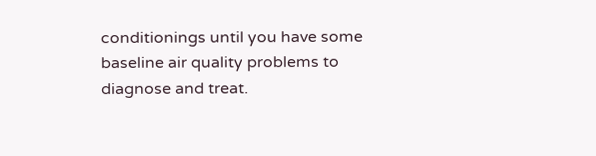conditionings until you have some baseline air quality problems to diagnose and treat.